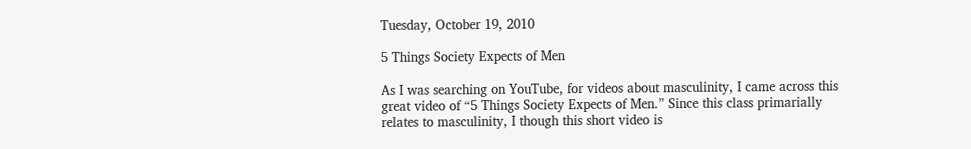Tuesday, October 19, 2010

5 Things Society Expects of Men

As I was searching on YouTube, for videos about masculinity, I came across this great video of “5 Things Society Expects of Men.” Since this class primarially relates to masculinity, I though this short video is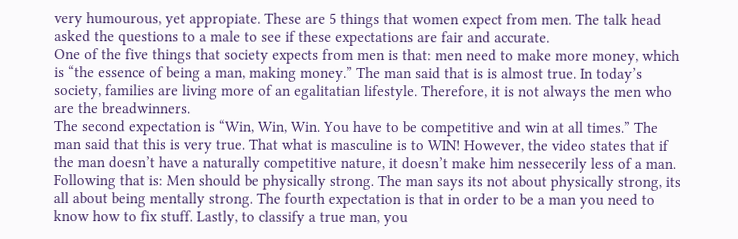very humourous, yet appropiate. These are 5 things that women expect from men. The talk head asked the questions to a male to see if these expectations are fair and accurate.
One of the five things that society expects from men is that: men need to make more money, which is “the essence of being a man, making money.” The man said that is is almost true. In today’s society, families are living more of an egalitatian lifestyle. Therefore, it is not always the men who are the breadwinners.
The second expectation is “Win, Win, Win. You have to be competitive and win at all times.” The man said that this is very true. That what is masculine is to WIN! However, the video states that if the man doesn’t have a naturally competitive nature, it doesn’t make him nessecerily less of a man. Following that is: Men should be physically strong. The man says its not about physically strong, its all about being mentally strong. The fourth expectation is that in order to be a man you need to know how to fix stuff. Lastly, to classify a true man, you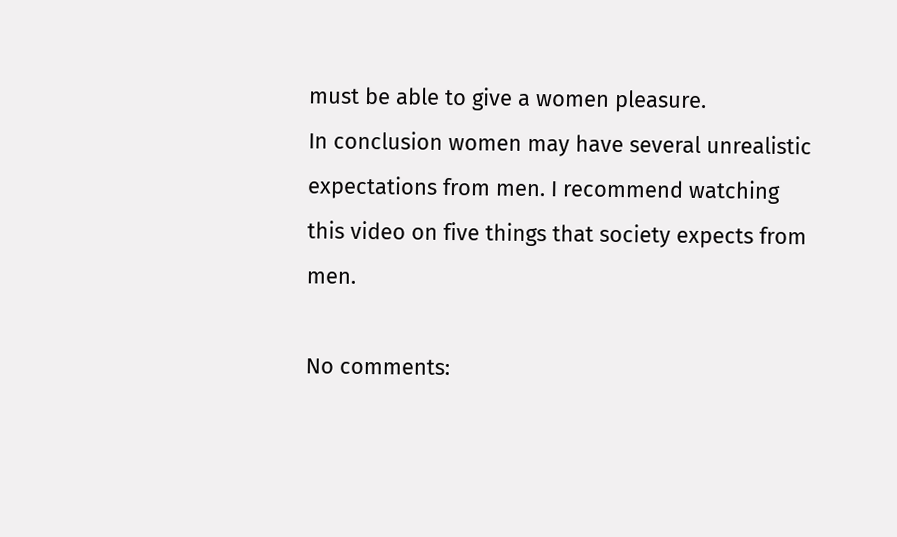must be able to give a women pleasure.
In conclusion women may have several unrealistic expectations from men. I recommend watching this video on five things that society expects from men.

No comments: